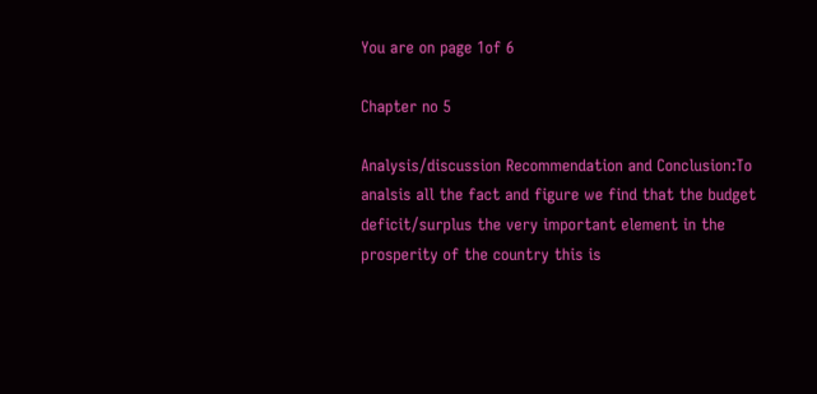You are on page 1of 6

Chapter no 5

Analysis/discussion Recommendation and Conclusion:To analsis all the fact and figure we find that the budget deficit/surplus the very important element in the prosperity of the country this is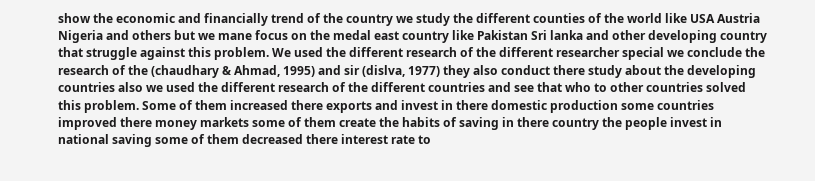show the economic and financially trend of the country we study the different counties of the world like USA Austria Nigeria and others but we mane focus on the medal east country like Pakistan Sri lanka and other developing country that struggle against this problem. We used the different research of the different researcher special we conclude the research of the (chaudhary & Ahmad, 1995) and sir (dislva, 1977) they also conduct there study about the developing countries also we used the different research of the different countries and see that who to other countries solved this problem. Some of them increased there exports and invest in there domestic production some countries improved there money markets some of them create the habits of saving in there country the people invest in national saving some of them decreased there interest rate to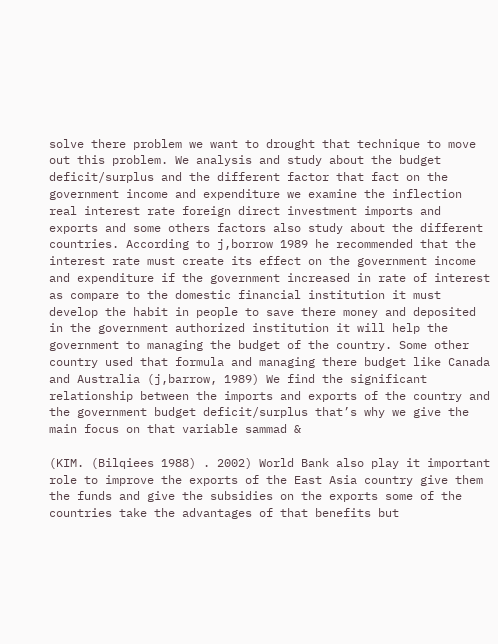solve there problem we want to drought that technique to move out this problem. We analysis and study about the budget deficit/surplus and the different factor that fact on the government income and expenditure we examine the inflection real interest rate foreign direct investment imports and exports and some others factors also study about the different countries. According to j,borrow 1989 he recommended that the interest rate must create its effect on the government income and expenditure if the government increased in rate of interest as compare to the domestic financial institution it must develop the habit in people to save there money and deposited in the government authorized institution it will help the government to managing the budget of the country. Some other country used that formula and managing there budget like Canada and Australia (j,barrow, 1989) We find the significant relationship between the imports and exports of the country and the government budget deficit/surplus that’s why we give the main focus on that variable sammad &

(KIM. (Bilqiees 1988) . 2002) World Bank also play it important role to improve the exports of the East Asia country give them the funds and give the subsidies on the exports some of the countries take the advantages of that benefits but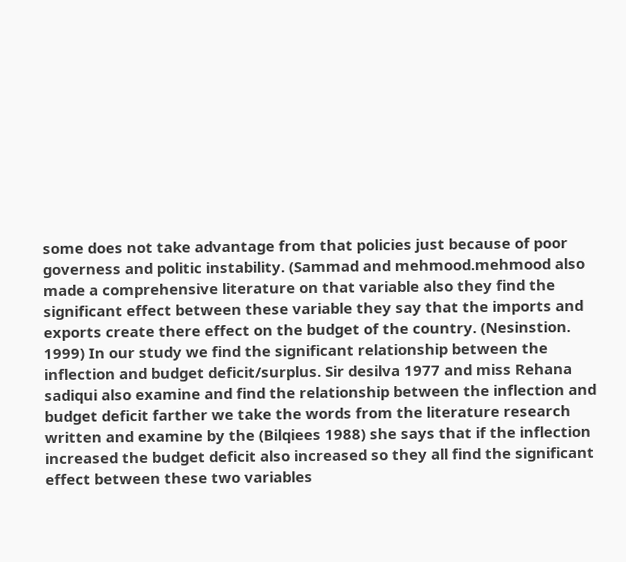some does not take advantage from that policies just because of poor governess and politic instability. (Sammad and mehmood.mehmood also made a comprehensive literature on that variable also they find the significant effect between these variable they say that the imports and exports create there effect on the budget of the country. (Nesinstion. 1999) In our study we find the significant relationship between the inflection and budget deficit/surplus. Sir desilva 1977 and miss Rehana sadiqui also examine and find the relationship between the inflection and budget deficit farther we take the words from the literature research written and examine by the (Bilqiees 1988) she says that if the inflection increased the budget deficit also increased so they all find the significant effect between these two variables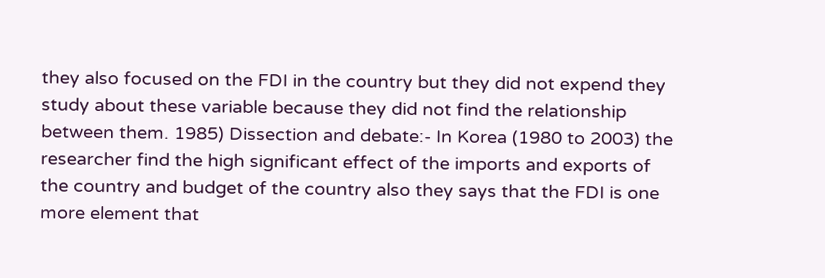they also focused on the FDI in the country but they did not expend they study about these variable because they did not find the relationship between them. 1985) Dissection and debate:- In Korea (1980 to 2003) the researcher find the high significant effect of the imports and exports of the country and budget of the country also they says that the FDI is one more element that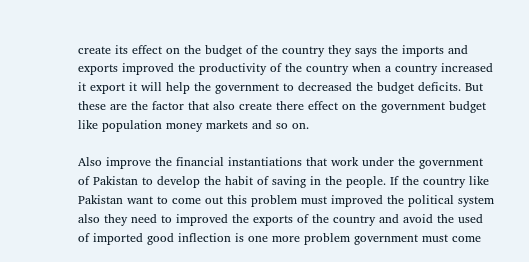create its effect on the budget of the country they says the imports and exports improved the productivity of the country when a country increased it export it will help the government to decreased the budget deficits. But these are the factor that also create there effect on the government budget like population money markets and so on.

Also improve the financial instantiations that work under the government of Pakistan to develop the habit of saving in the people. If the country like Pakistan want to come out this problem must improved the political system also they need to improved the exports of the country and avoid the used of imported good inflection is one more problem government must come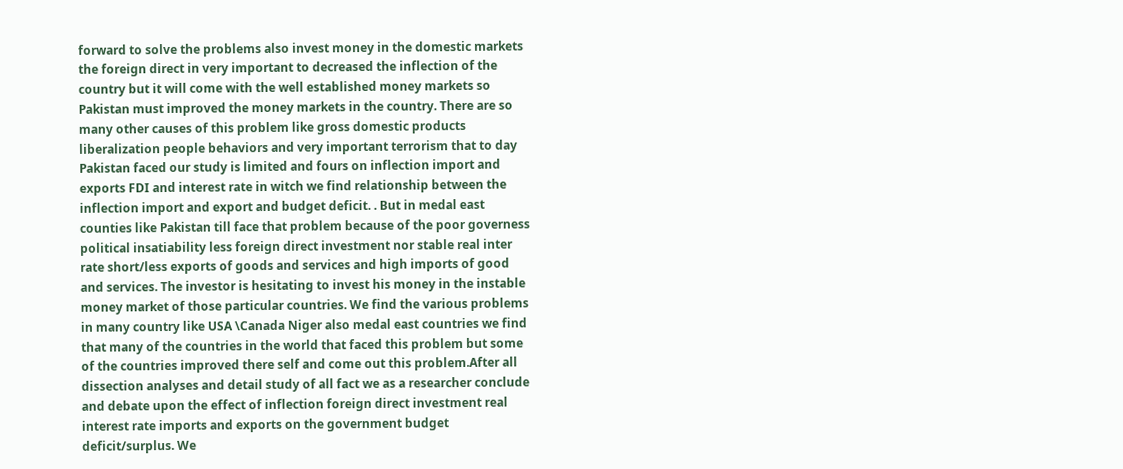forward to solve the problems also invest money in the domestic markets the foreign direct in very important to decreased the inflection of the country but it will come with the well established money markets so Pakistan must improved the money markets in the country. There are so many other causes of this problem like gross domestic products liberalization people behaviors and very important terrorism that to day Pakistan faced our study is limited and fours on inflection import and exports FDI and interest rate in witch we find relationship between the inflection import and export and budget deficit. . But in medal east counties like Pakistan till face that problem because of the poor governess political insatiability less foreign direct investment nor stable real inter rate short/less exports of goods and services and high imports of good and services. The investor is hesitating to invest his money in the instable money market of those particular countries. We find the various problems in many country like USA \Canada Niger also medal east countries we find that many of the countries in the world that faced this problem but some of the countries improved there self and come out this problem.After all dissection analyses and detail study of all fact we as a researcher conclude and debate upon the effect of inflection foreign direct investment real interest rate imports and exports on the government budget deficit/surplus. We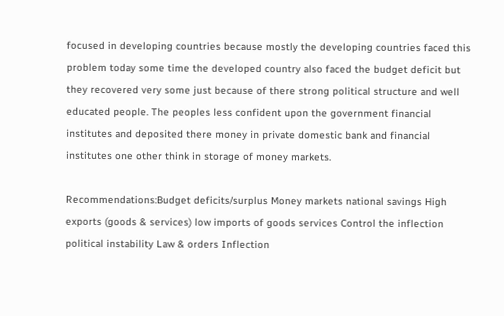focused in developing countries because mostly the developing countries faced this problem today some time the developed country also faced the budget deficit but they recovered very some just because of there strong political structure and well educated people. The peoples less confident upon the government financial institutes and deposited there money in private domestic bank and financial institutes one other think in storage of money markets.

Recommendations:Budget deficits/surplus Money markets national savings High exports (goods & services) low imports of goods services Control the inflection political instability Law & orders Inflection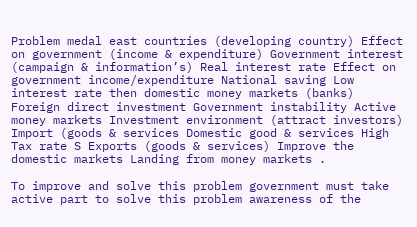Problem medal east countries (developing country) Effect on government (income & expenditure) Government interest (campaign & information’s) Real interest rate Effect on government income/expenditure National saving Low interest rate then domestic money markets (banks) Foreign direct investment Government instability Active money markets Investment environment (attract investors) Import (goods & services Domestic good & services High Tax rate S Exports (goods & services) Improve the domestic markets Landing from money markets .

To improve and solve this problem government must take active part to solve this problem awareness of the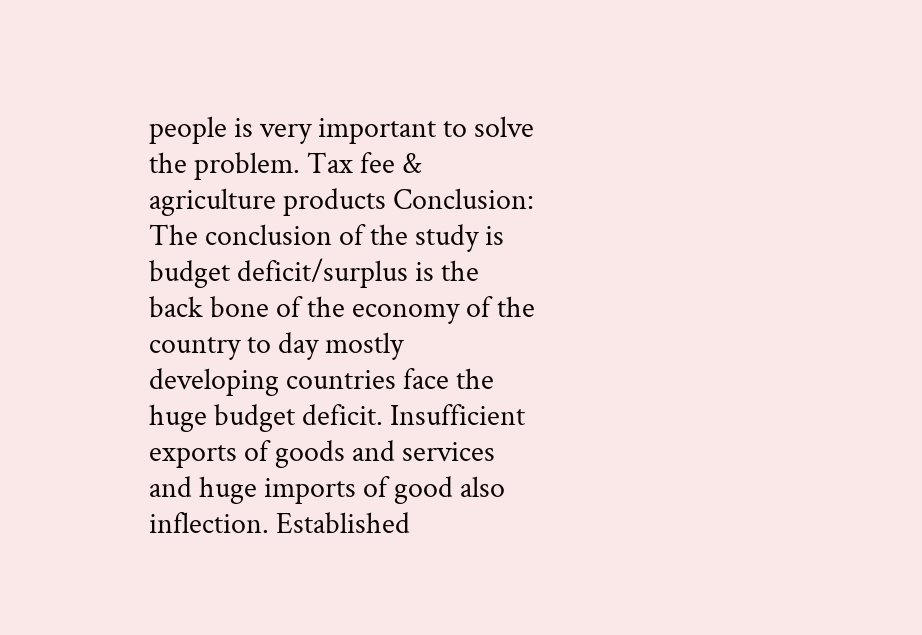people is very important to solve the problem. Tax fee & agriculture products Conclusion: The conclusion of the study is budget deficit/surplus is the back bone of the economy of the country to day mostly developing countries face the huge budget deficit. Insufficient exports of goods and services and huge imports of good also inflection. Established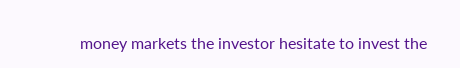money markets the investor hesitate to invest the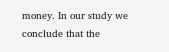money. In our study we conclude that the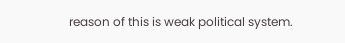reason of this is weak political system.